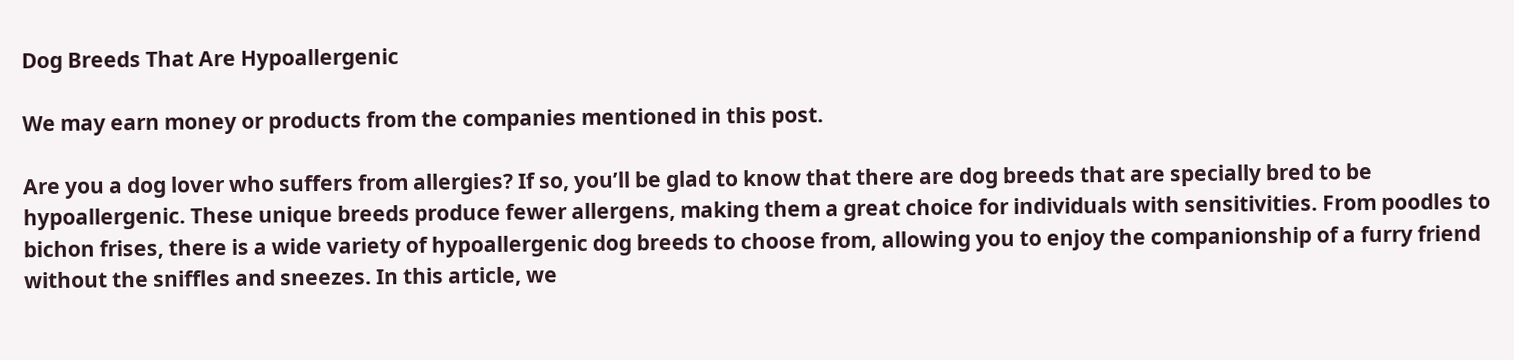Dog Breeds That Are Hypoallergenic

We may earn money or products from the companies mentioned in this post.

Are you a dog lover who suffers from allergies? If so, you’ll be glad to know that there are dog breeds that are specially bred to be hypoallergenic. These unique breeds produce fewer allergens, making them a great choice for individuals with sensitivities. From poodles to bichon frises, there is a wide variety of hypoallergenic dog breeds to choose from, allowing you to enjoy the companionship of a furry friend without the sniffles and sneezes. In this article, we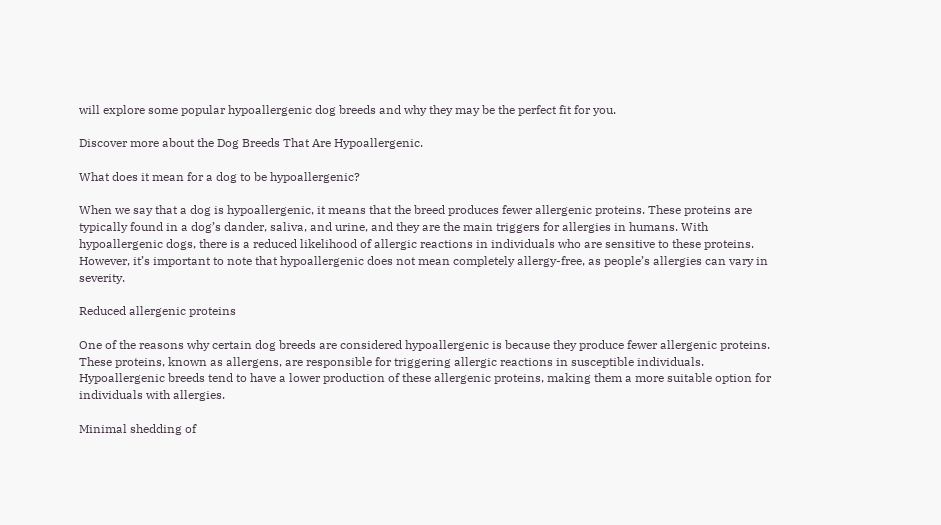will explore some popular hypoallergenic dog breeds and why they may be the perfect fit for you.

Discover more about the Dog Breeds That Are Hypoallergenic.

What does it mean for a dog to be hypoallergenic?

When we say that a dog is hypoallergenic, it means that the breed produces fewer allergenic proteins. These proteins are typically found in a dog’s dander, saliva, and urine, and they are the main triggers for allergies in humans. With hypoallergenic dogs, there is a reduced likelihood of allergic reactions in individuals who are sensitive to these proteins. However, it’s important to note that hypoallergenic does not mean completely allergy-free, as people’s allergies can vary in severity.

Reduced allergenic proteins

One of the reasons why certain dog breeds are considered hypoallergenic is because they produce fewer allergenic proteins. These proteins, known as allergens, are responsible for triggering allergic reactions in susceptible individuals. Hypoallergenic breeds tend to have a lower production of these allergenic proteins, making them a more suitable option for individuals with allergies.

Minimal shedding of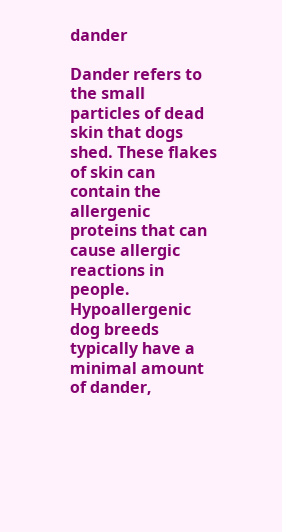dander

Dander refers to the small particles of dead skin that dogs shed. These flakes of skin can contain the allergenic proteins that can cause allergic reactions in people. Hypoallergenic dog breeds typically have a minimal amount of dander,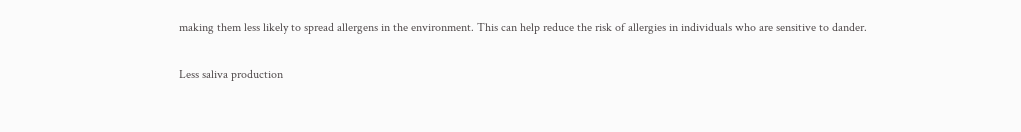making them less likely to spread allergens in the environment. This can help reduce the risk of allergies in individuals who are sensitive to dander.

Less saliva production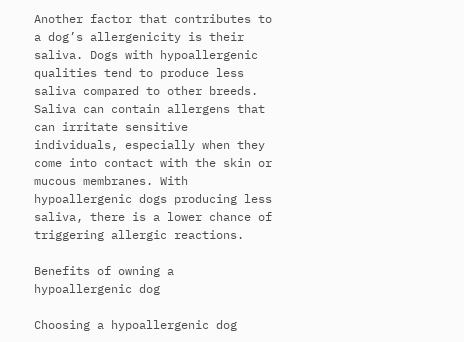Another factor that contributes to a dog’s allergenicity is their saliva. Dogs with hypoallergenic qualities tend to produce less saliva compared to other breeds. Saliva can contain allergens that can irritate sensitive individuals, especially when they come into contact with the skin or mucous membranes. With hypoallergenic dogs producing less saliva, there is a lower chance of triggering allergic reactions.

Benefits of owning a hypoallergenic dog

Choosing a hypoallergenic dog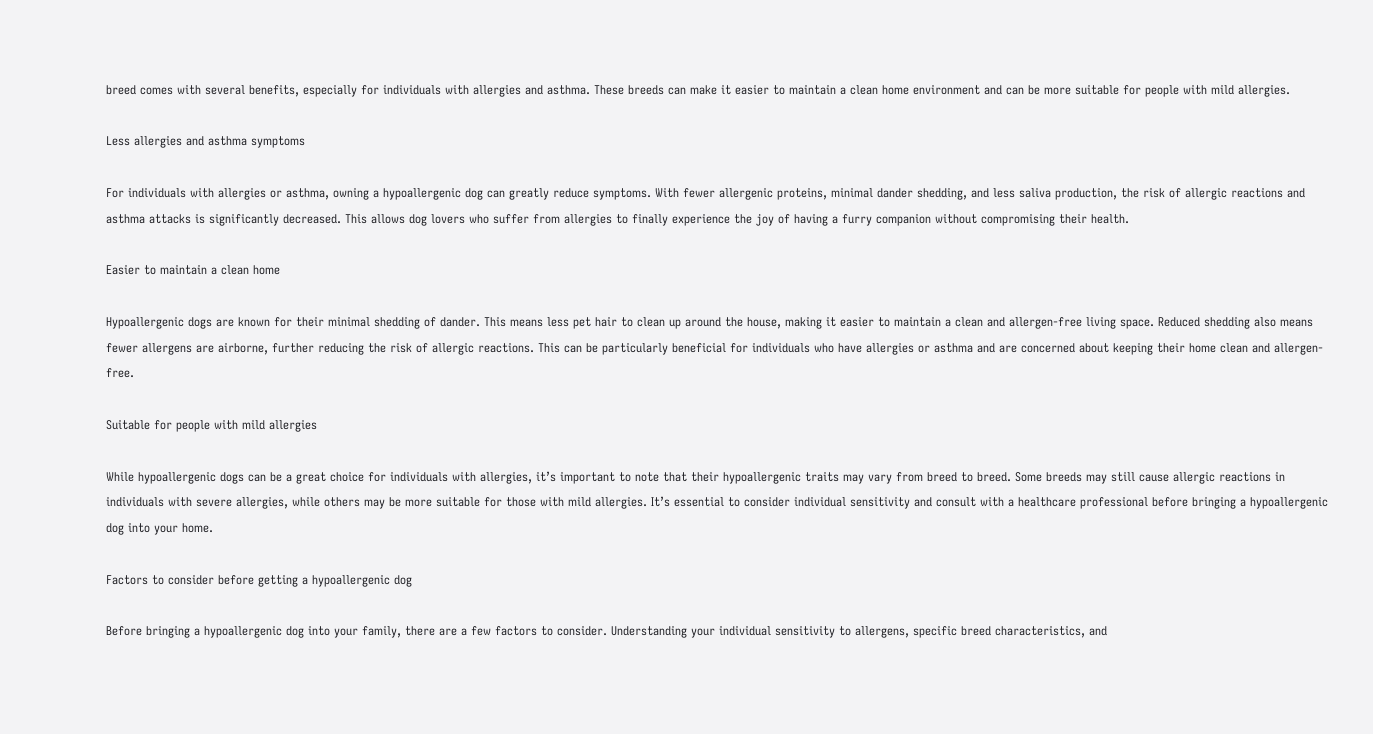breed comes with several benefits, especially for individuals with allergies and asthma. These breeds can make it easier to maintain a clean home environment and can be more suitable for people with mild allergies.

Less allergies and asthma symptoms

For individuals with allergies or asthma, owning a hypoallergenic dog can greatly reduce symptoms. With fewer allergenic proteins, minimal dander shedding, and less saliva production, the risk of allergic reactions and asthma attacks is significantly decreased. This allows dog lovers who suffer from allergies to finally experience the joy of having a furry companion without compromising their health.

Easier to maintain a clean home

Hypoallergenic dogs are known for their minimal shedding of dander. This means less pet hair to clean up around the house, making it easier to maintain a clean and allergen-free living space. Reduced shedding also means fewer allergens are airborne, further reducing the risk of allergic reactions. This can be particularly beneficial for individuals who have allergies or asthma and are concerned about keeping their home clean and allergen-free.

Suitable for people with mild allergies

While hypoallergenic dogs can be a great choice for individuals with allergies, it’s important to note that their hypoallergenic traits may vary from breed to breed. Some breeds may still cause allergic reactions in individuals with severe allergies, while others may be more suitable for those with mild allergies. It’s essential to consider individual sensitivity and consult with a healthcare professional before bringing a hypoallergenic dog into your home.

Factors to consider before getting a hypoallergenic dog

Before bringing a hypoallergenic dog into your family, there are a few factors to consider. Understanding your individual sensitivity to allergens, specific breed characteristics, and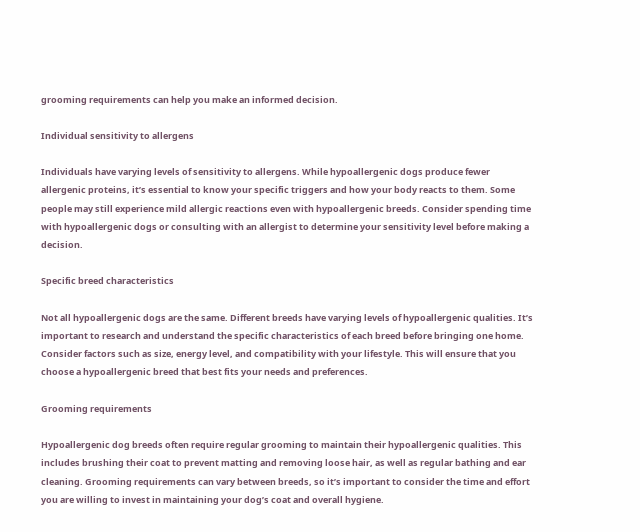grooming requirements can help you make an informed decision.

Individual sensitivity to allergens

Individuals have varying levels of sensitivity to allergens. While hypoallergenic dogs produce fewer allergenic proteins, it’s essential to know your specific triggers and how your body reacts to them. Some people may still experience mild allergic reactions even with hypoallergenic breeds. Consider spending time with hypoallergenic dogs or consulting with an allergist to determine your sensitivity level before making a decision.

Specific breed characteristics

Not all hypoallergenic dogs are the same. Different breeds have varying levels of hypoallergenic qualities. It’s important to research and understand the specific characteristics of each breed before bringing one home. Consider factors such as size, energy level, and compatibility with your lifestyle. This will ensure that you choose a hypoallergenic breed that best fits your needs and preferences.

Grooming requirements

Hypoallergenic dog breeds often require regular grooming to maintain their hypoallergenic qualities. This includes brushing their coat to prevent matting and removing loose hair, as well as regular bathing and ear cleaning. Grooming requirements can vary between breeds, so it’s important to consider the time and effort you are willing to invest in maintaining your dog’s coat and overall hygiene.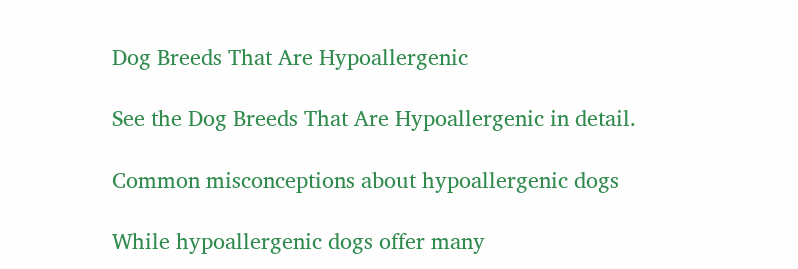Dog Breeds That Are Hypoallergenic

See the Dog Breeds That Are Hypoallergenic in detail.

Common misconceptions about hypoallergenic dogs

While hypoallergenic dogs offer many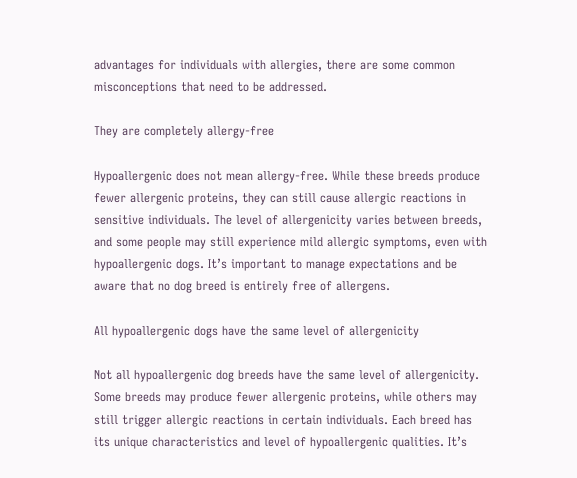advantages for individuals with allergies, there are some common misconceptions that need to be addressed.

They are completely allergy-free

Hypoallergenic does not mean allergy-free. While these breeds produce fewer allergenic proteins, they can still cause allergic reactions in sensitive individuals. The level of allergenicity varies between breeds, and some people may still experience mild allergic symptoms, even with hypoallergenic dogs. It’s important to manage expectations and be aware that no dog breed is entirely free of allergens.

All hypoallergenic dogs have the same level of allergenicity

Not all hypoallergenic dog breeds have the same level of allergenicity. Some breeds may produce fewer allergenic proteins, while others may still trigger allergic reactions in certain individuals. Each breed has its unique characteristics and level of hypoallergenic qualities. It’s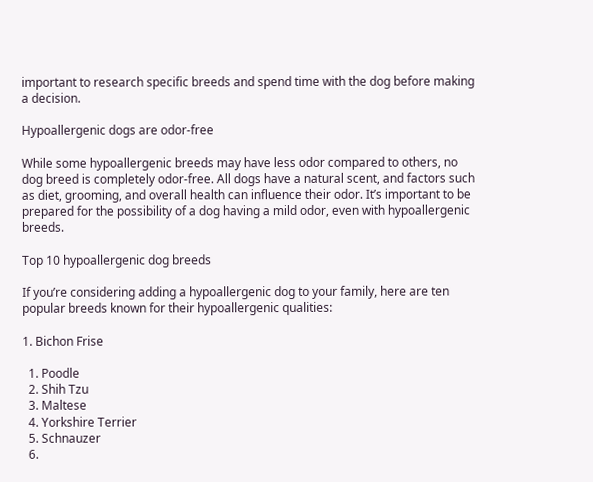important to research specific breeds and spend time with the dog before making a decision.

Hypoallergenic dogs are odor-free

While some hypoallergenic breeds may have less odor compared to others, no dog breed is completely odor-free. All dogs have a natural scent, and factors such as diet, grooming, and overall health can influence their odor. It’s important to be prepared for the possibility of a dog having a mild odor, even with hypoallergenic breeds.

Top 10 hypoallergenic dog breeds

If you’re considering adding a hypoallergenic dog to your family, here are ten popular breeds known for their hypoallergenic qualities:

1. Bichon Frise

  1. Poodle
  2. Shih Tzu
  3. Maltese
  4. Yorkshire Terrier
  5. Schnauzer
  6.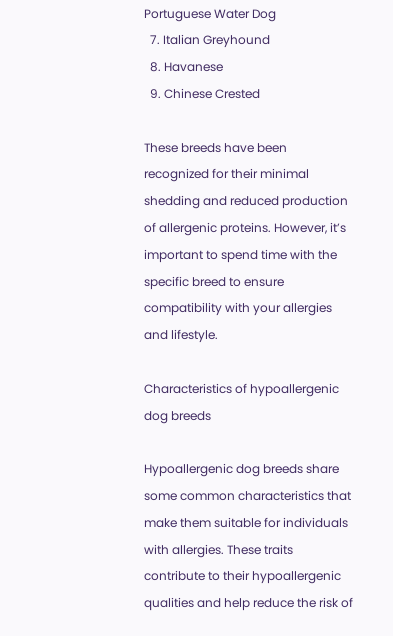Portuguese Water Dog
  7. Italian Greyhound
  8. Havanese
  9. Chinese Crested

These breeds have been recognized for their minimal shedding and reduced production of allergenic proteins. However, it’s important to spend time with the specific breed to ensure compatibility with your allergies and lifestyle.

Characteristics of hypoallergenic dog breeds

Hypoallergenic dog breeds share some common characteristics that make them suitable for individuals with allergies. These traits contribute to their hypoallergenic qualities and help reduce the risk of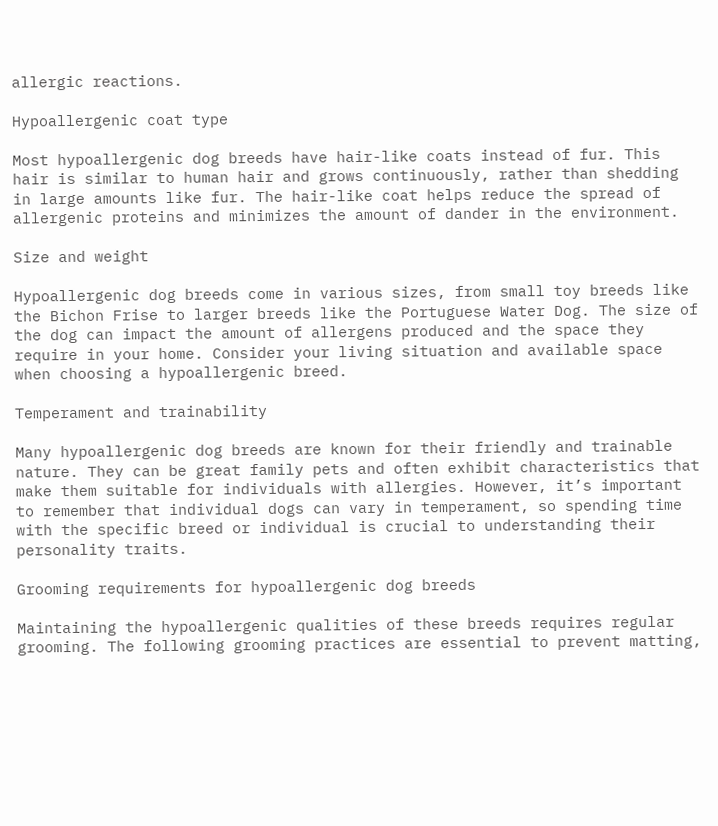allergic reactions.

Hypoallergenic coat type

Most hypoallergenic dog breeds have hair-like coats instead of fur. This hair is similar to human hair and grows continuously, rather than shedding in large amounts like fur. The hair-like coat helps reduce the spread of allergenic proteins and minimizes the amount of dander in the environment.

Size and weight

Hypoallergenic dog breeds come in various sizes, from small toy breeds like the Bichon Frise to larger breeds like the Portuguese Water Dog. The size of the dog can impact the amount of allergens produced and the space they require in your home. Consider your living situation and available space when choosing a hypoallergenic breed.

Temperament and trainability

Many hypoallergenic dog breeds are known for their friendly and trainable nature. They can be great family pets and often exhibit characteristics that make them suitable for individuals with allergies. However, it’s important to remember that individual dogs can vary in temperament, so spending time with the specific breed or individual is crucial to understanding their personality traits.

Grooming requirements for hypoallergenic dog breeds

Maintaining the hypoallergenic qualities of these breeds requires regular grooming. The following grooming practices are essential to prevent matting,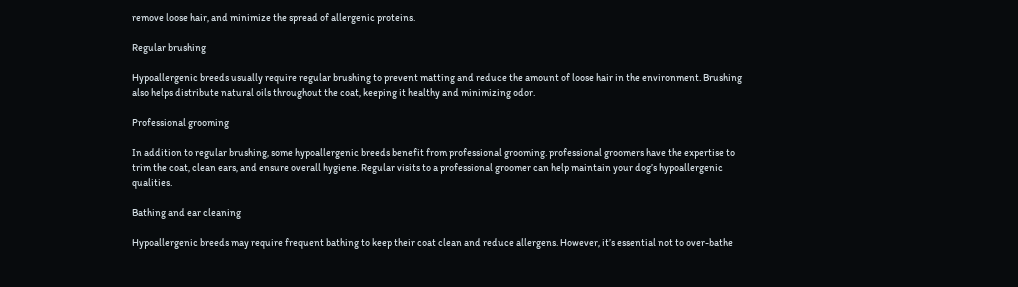remove loose hair, and minimize the spread of allergenic proteins.

Regular brushing

Hypoallergenic breeds usually require regular brushing to prevent matting and reduce the amount of loose hair in the environment. Brushing also helps distribute natural oils throughout the coat, keeping it healthy and minimizing odor.

Professional grooming

In addition to regular brushing, some hypoallergenic breeds benefit from professional grooming. professional groomers have the expertise to trim the coat, clean ears, and ensure overall hygiene. Regular visits to a professional groomer can help maintain your dog’s hypoallergenic qualities.

Bathing and ear cleaning

Hypoallergenic breeds may require frequent bathing to keep their coat clean and reduce allergens. However, it’s essential not to over-bathe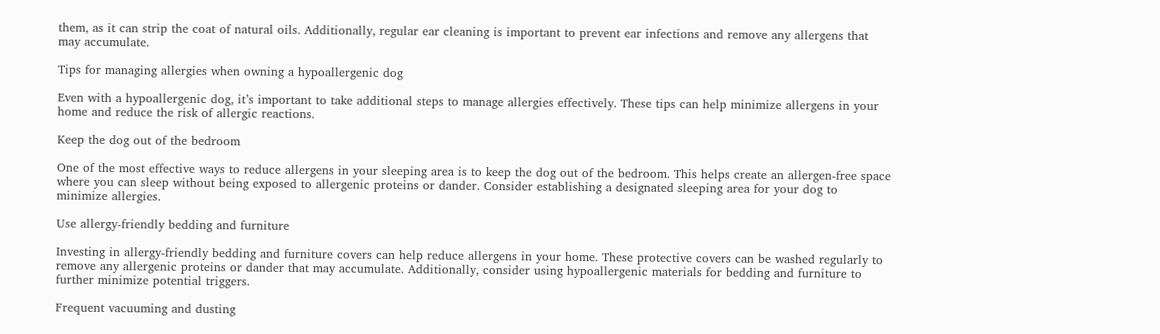them, as it can strip the coat of natural oils. Additionally, regular ear cleaning is important to prevent ear infections and remove any allergens that may accumulate.

Tips for managing allergies when owning a hypoallergenic dog

Even with a hypoallergenic dog, it’s important to take additional steps to manage allergies effectively. These tips can help minimize allergens in your home and reduce the risk of allergic reactions.

Keep the dog out of the bedroom

One of the most effective ways to reduce allergens in your sleeping area is to keep the dog out of the bedroom. This helps create an allergen-free space where you can sleep without being exposed to allergenic proteins or dander. Consider establishing a designated sleeping area for your dog to minimize allergies.

Use allergy-friendly bedding and furniture

Investing in allergy-friendly bedding and furniture covers can help reduce allergens in your home. These protective covers can be washed regularly to remove any allergenic proteins or dander that may accumulate. Additionally, consider using hypoallergenic materials for bedding and furniture to further minimize potential triggers.

Frequent vacuuming and dusting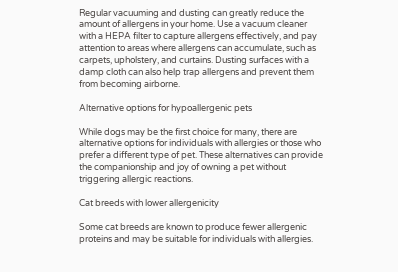Regular vacuuming and dusting can greatly reduce the amount of allergens in your home. Use a vacuum cleaner with a HEPA filter to capture allergens effectively, and pay attention to areas where allergens can accumulate, such as carpets, upholstery, and curtains. Dusting surfaces with a damp cloth can also help trap allergens and prevent them from becoming airborne.

Alternative options for hypoallergenic pets

While dogs may be the first choice for many, there are alternative options for individuals with allergies or those who prefer a different type of pet. These alternatives can provide the companionship and joy of owning a pet without triggering allergic reactions.

Cat breeds with lower allergenicity

Some cat breeds are known to produce fewer allergenic proteins and may be suitable for individuals with allergies.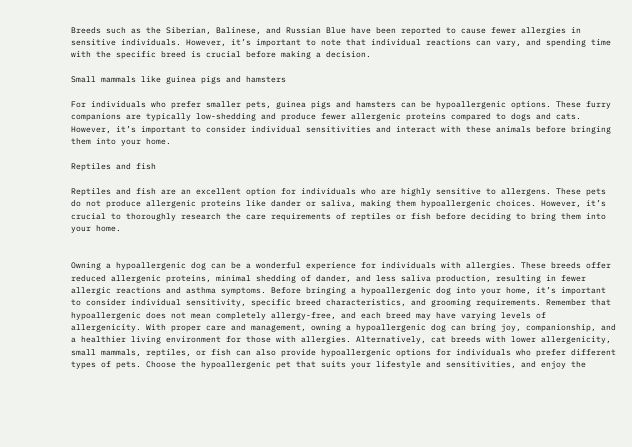Breeds such as the Siberian, Balinese, and Russian Blue have been reported to cause fewer allergies in sensitive individuals. However, it’s important to note that individual reactions can vary, and spending time with the specific breed is crucial before making a decision.

Small mammals like guinea pigs and hamsters

For individuals who prefer smaller pets, guinea pigs and hamsters can be hypoallergenic options. These furry companions are typically low-shedding and produce fewer allergenic proteins compared to dogs and cats. However, it’s important to consider individual sensitivities and interact with these animals before bringing them into your home.

Reptiles and fish

Reptiles and fish are an excellent option for individuals who are highly sensitive to allergens. These pets do not produce allergenic proteins like dander or saliva, making them hypoallergenic choices. However, it’s crucial to thoroughly research the care requirements of reptiles or fish before deciding to bring them into your home.


Owning a hypoallergenic dog can be a wonderful experience for individuals with allergies. These breeds offer reduced allergenic proteins, minimal shedding of dander, and less saliva production, resulting in fewer allergic reactions and asthma symptoms. Before bringing a hypoallergenic dog into your home, it’s important to consider individual sensitivity, specific breed characteristics, and grooming requirements. Remember that hypoallergenic does not mean completely allergy-free, and each breed may have varying levels of allergenicity. With proper care and management, owning a hypoallergenic dog can bring joy, companionship, and a healthier living environment for those with allergies. Alternatively, cat breeds with lower allergenicity, small mammals, reptiles, or fish can also provide hypoallergenic options for individuals who prefer different types of pets. Choose the hypoallergenic pet that suits your lifestyle and sensitivities, and enjoy the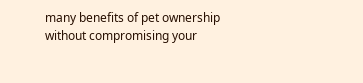many benefits of pet ownership without compromising your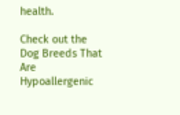health.

Check out the Dog Breeds That Are Hypoallergenic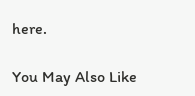here.

You May Also Like